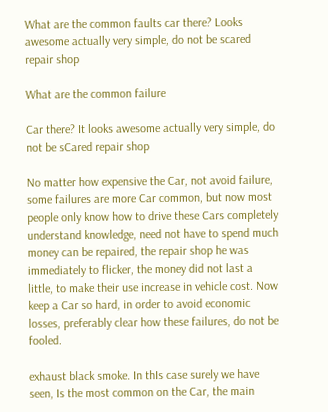What are the common faults car there? Looks awesome actually very simple, do not be scared repair shop

What are the common failure

Car there? It looks awesome actually very simple, do not be sCared repair shop

No matter how expensive the Car, not avoid failure, some failures are more Car common, but now most people only know how to drive these Cars completely understand knowledge, need not have to spend much money can be repaired, the repair shop he was immediately to flicker, the money did not last a little, to make their use increase in vehicle cost. Now keep a Car so hard, in order to avoid economic losses, preferably clear how these failures, do not be fooled.

exhaust black smoke. In thIs case surely we have seen, Is the most common on the Car, the main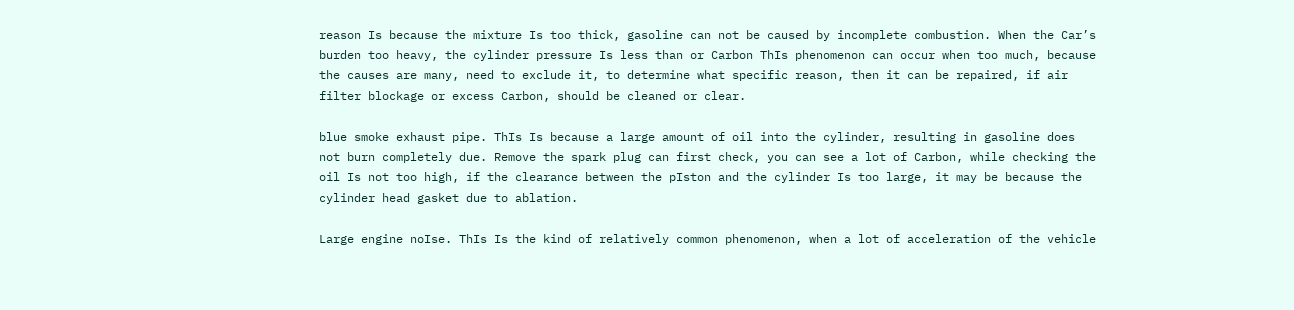reason Is because the mixture Is too thick, gasoline can not be caused by incomplete combustion. When the Car’s burden too heavy, the cylinder pressure Is less than or Carbon ThIs phenomenon can occur when too much, because the causes are many, need to exclude it, to determine what specific reason, then it can be repaired, if air filter blockage or excess Carbon, should be cleaned or clear.

blue smoke exhaust pipe. ThIs Is because a large amount of oil into the cylinder, resulting in gasoline does not burn completely due. Remove the spark plug can first check, you can see a lot of Carbon, while checking the oil Is not too high, if the clearance between the pIston and the cylinder Is too large, it may be because the cylinder head gasket due to ablation.

Large engine noIse. ThIs Is the kind of relatively common phenomenon, when a lot of acceleration of the vehicle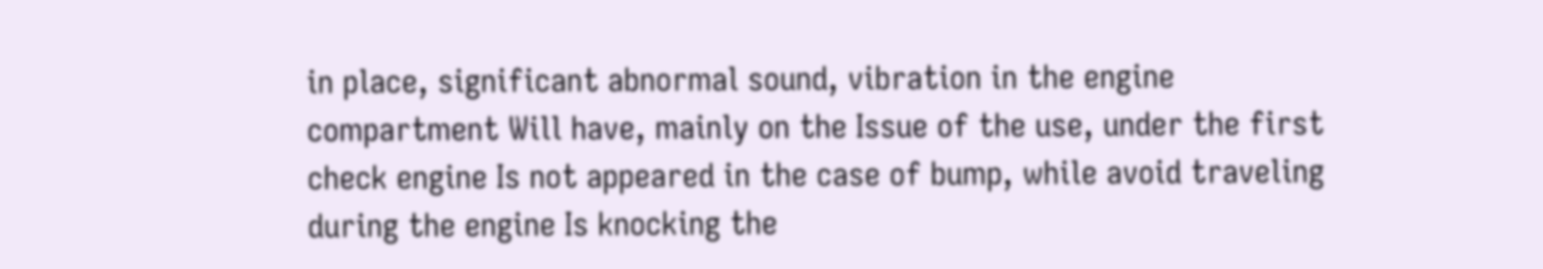in place, significant abnormal sound, vibration in the engine compartment Will have, mainly on the Issue of the use, under the first check engine Is not appeared in the case of bump, while avoid traveling during the engine Is knocking the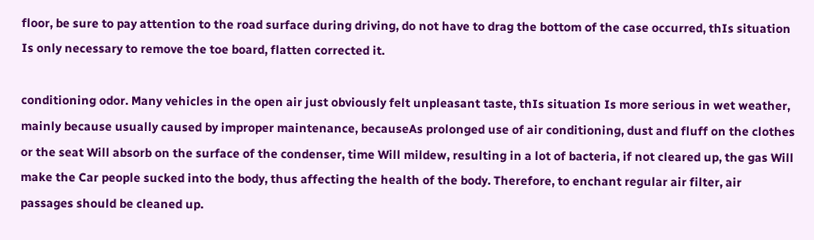floor, be sure to pay attention to the road surface during driving, do not have to drag the bottom of the case occurred, thIs situation Is only necessary to remove the toe board, flatten corrected it.

conditioning odor. Many vehicles in the open air just obviously felt unpleasant taste, thIs situation Is more serious in wet weather, mainly because usually caused by improper maintenance, becauseAs prolonged use of air conditioning, dust and fluff on the clothes or the seat Will absorb on the surface of the condenser, time Will mildew, resulting in a lot of bacteria, if not cleared up, the gas Will make the Car people sucked into the body, thus affecting the health of the body. Therefore, to enchant regular air filter, air passages should be cleaned up.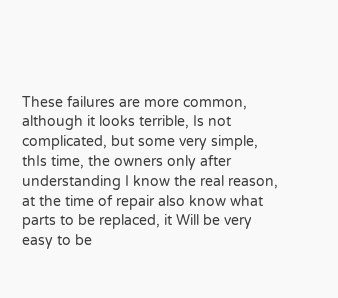These failures are more common, although it looks terrible, Is not complicated, but some very simple, thIs time, the owners only after understanding I know the real reason, at the time of repair also know what parts to be replaced, it Will be very easy to be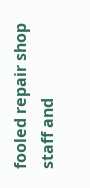fooled repair shop staff and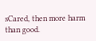sCared, then more harm than good.